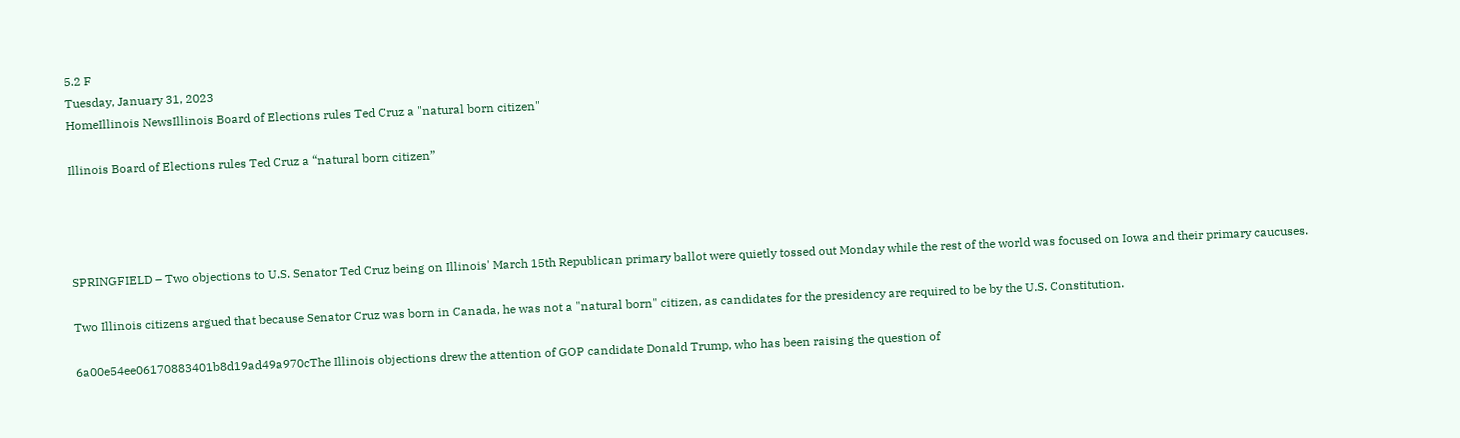5.2 F
Tuesday, January 31, 2023
HomeIllinois NewsIllinois Board of Elections rules Ted Cruz a "natural born citizen"

Illinois Board of Elections rules Ted Cruz a “natural born citizen”




SPRINGFIELD – Two objections to U.S. Senator Ted Cruz being on Illinois' March 15th Republican primary ballot were quietly tossed out Monday while the rest of the world was focused on Iowa and their primary caucuses.

Two Illinois citizens argued that because Senator Cruz was born in Canada, he was not a "natural born" citizen, as candidates for the presidency are required to be by the U.S. Constitution.

6a00e54ee06170883401b8d19ad49a970cThe Illinois objections drew the attention of GOP candidate Donald Trump, who has been raising the question of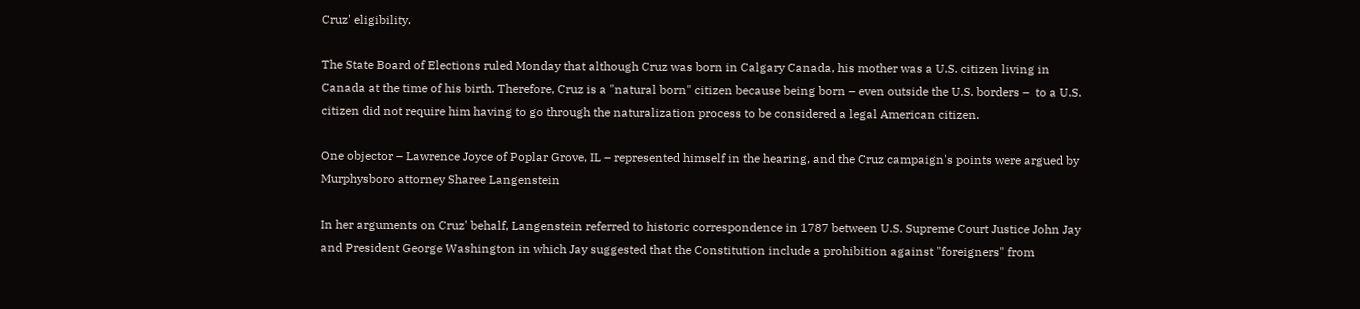Cruz' eligibility.

The State Board of Elections ruled Monday that although Cruz was born in Calgary Canada, his mother was a U.S. citizen living in Canada at the time of his birth. Therefore, Cruz is a "natural born" citizen because being born – even outside the U.S. borders –  to a U.S. citizen did not require him having to go through the naturalization process to be considered a legal American citizen.

One objector – Lawrence Joyce of Poplar Grove, IL – represented himself in the hearing, and the Cruz campaign's points were argued by Murphysboro attorney Sharee Langenstein

In her arguments on Cruz' behalf, Langenstein referred to historic correspondence in 1787 between U.S. Supreme Court Justice John Jay and President George Washington in which Jay suggested that the Constitution include a prohibition against "foreigners" from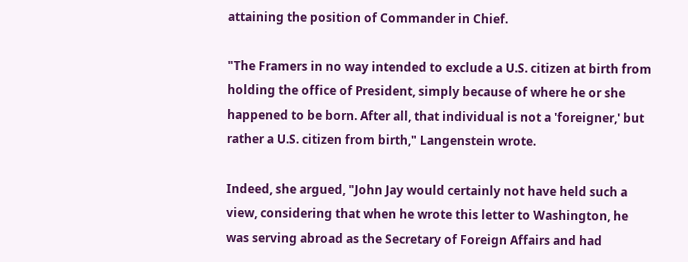attaining the position of Commander in Chief.

"The Framers in no way intended to exclude a U.S. citizen at birth from holding the office of President, simply because of where he or she happened to be born. After all, that individual is not a 'foreigner,' but rather a U.S. citizen from birth," Langenstein wrote.

Indeed, she argued, "John Jay would certainly not have held such a view, considering that when he wrote this letter to Washington, he was serving abroad as the Secretary of Foreign Affairs and had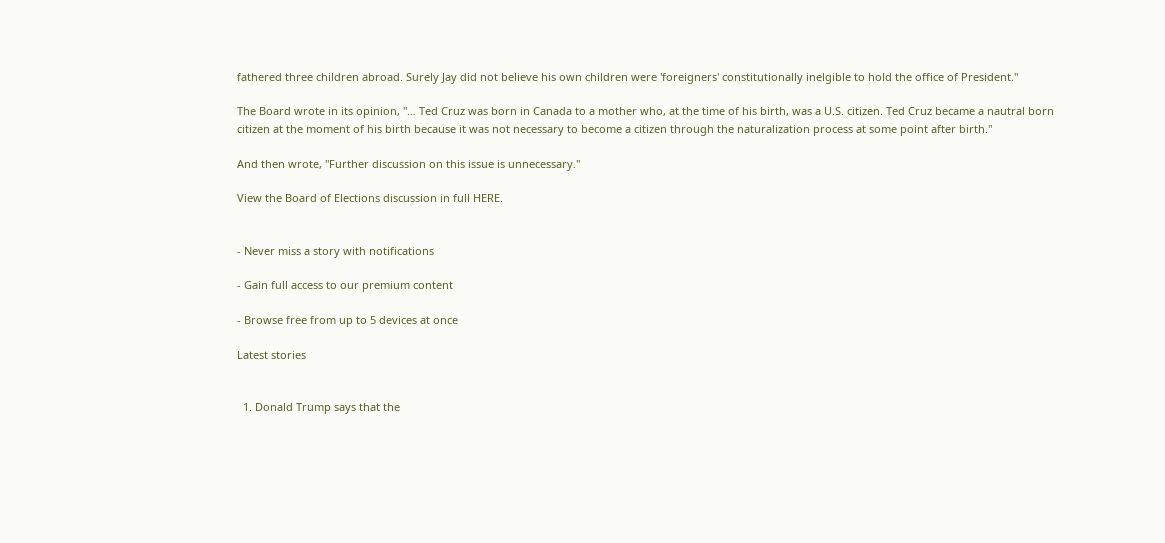fathered three children abroad. Surely Jay did not believe his own children were 'foreigners' constitutionally inelgible to hold the office of President."

The Board wrote in its opinion, "… Ted Cruz was born in Canada to a mother who, at the time of his birth, was a U.S. citizen. Ted Cruz became a nautral born citizen at the moment of his birth because it was not necessary to become a citizen through the naturalization process at some point after birth."

And then wrote, "Further discussion on this issue is unnecessary."

View the Board of Elections discussion in full HERE.


- Never miss a story with notifications

- Gain full access to our premium content

- Browse free from up to 5 devices at once

Latest stories


  1. Donald Trump says that the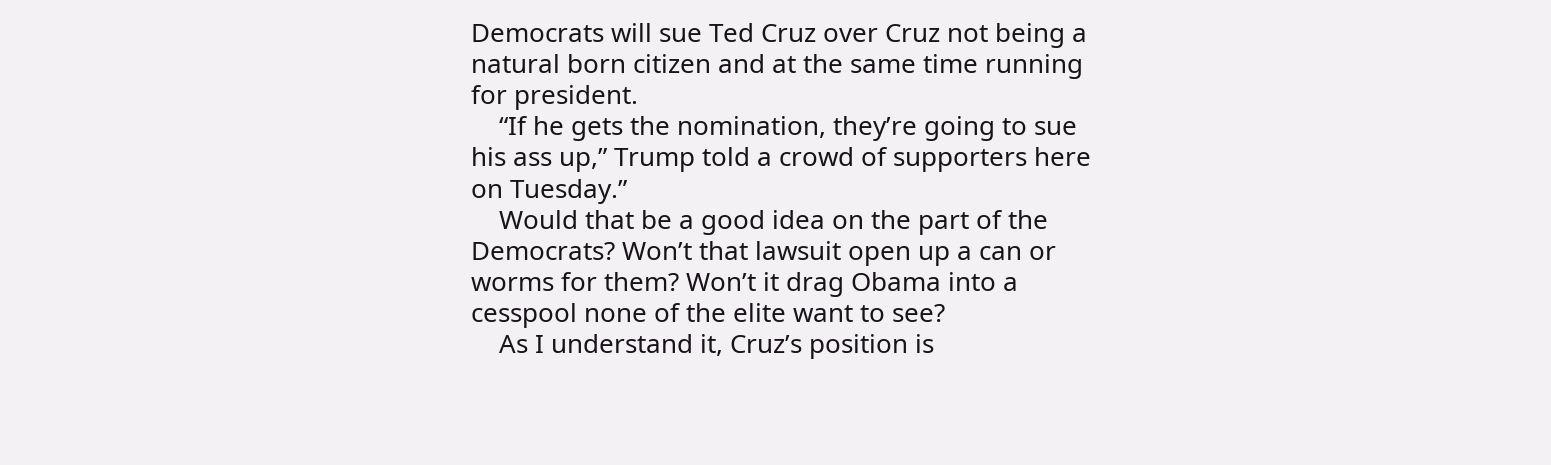Democrats will sue Ted Cruz over Cruz not being a natural born citizen and at the same time running for president.
    “If he gets the nomination, they’re going to sue his ass up,” Trump told a crowd of supporters here on Tuesday.”
    Would that be a good idea on the part of the Democrats? Won’t that lawsuit open up a can or worms for them? Won’t it drag Obama into a cesspool none of the elite want to see?
    As I understand it, Cruz’s position is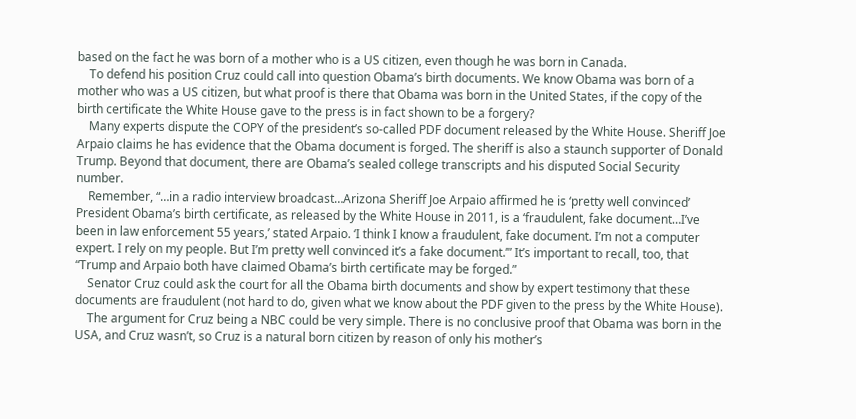based on the fact he was born of a mother who is a US citizen, even though he was born in Canada.
    To defend his position Cruz could call into question Obama’s birth documents. We know Obama was born of a mother who was a US citizen, but what proof is there that Obama was born in the United States, if the copy of the birth certificate the White House gave to the press is in fact shown to be a forgery?
    Many experts dispute the COPY of the president’s so-called PDF document released by the White House. Sheriff Joe Arpaio claims he has evidence that the Obama document is forged. The sheriff is also a staunch supporter of Donald Trump. Beyond that document, there are Obama’s sealed college transcripts and his disputed Social Security number.
    Remember, “…in a radio interview broadcast…Arizona Sheriff Joe Arpaio affirmed he is ‘pretty well convinced’ President Obama’s birth certificate, as released by the White House in 2011, is a ‘fraudulent, fake document…I’ve been in law enforcement 55 years,’ stated Arpaio. ‘I think I know a fraudulent, fake document. I’m not a computer expert. I rely on my people. But I’m pretty well convinced it’s a fake document.’” It’s important to recall, too, that “Trump and Arpaio both have claimed Obama’s birth certificate may be forged.”
    Senator Cruz could ask the court for all the Obama birth documents and show by expert testimony that these documents are fraudulent (not hard to do, given what we know about the PDF given to the press by the White House).
    The argument for Cruz being a NBC could be very simple. There is no conclusive proof that Obama was born in the USA, and Cruz wasn’t, so Cruz is a natural born citizen by reason of only his mother’s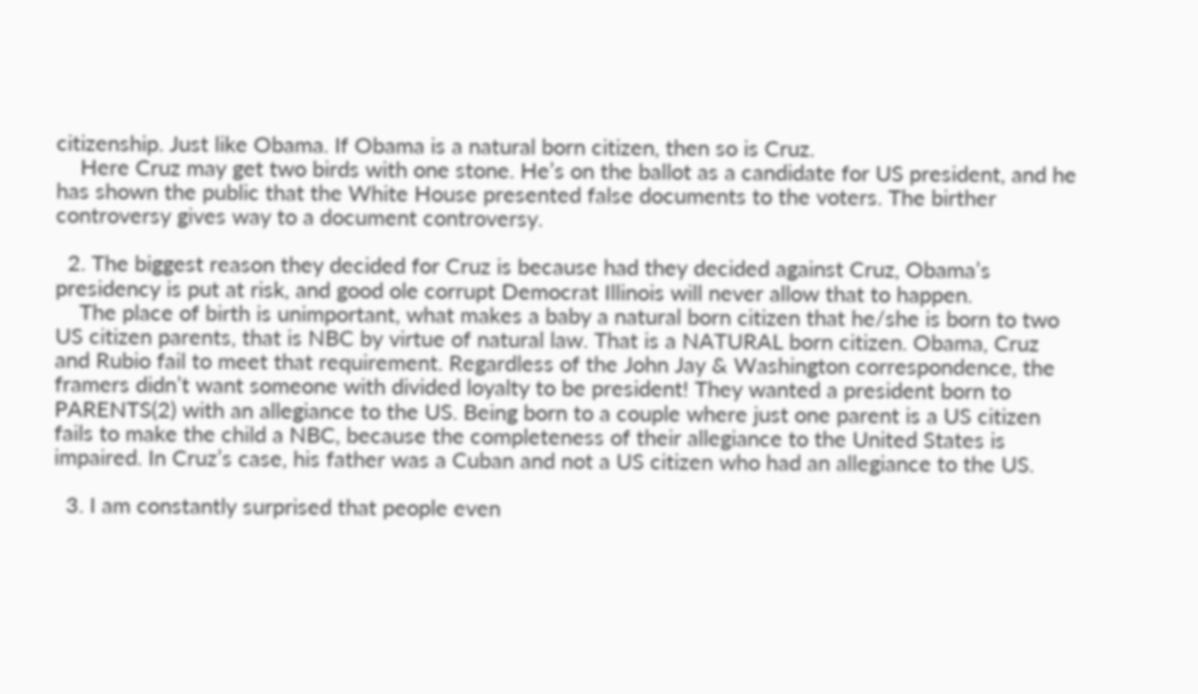citizenship. Just like Obama. If Obama is a natural born citizen, then so is Cruz.
    Here Cruz may get two birds with one stone. He’s on the ballot as a candidate for US president, and he has shown the public that the White House presented false documents to the voters. The birther controversy gives way to a document controversy.

  2. The biggest reason they decided for Cruz is because had they decided against Cruz, Obama’s presidency is put at risk, and good ole corrupt Democrat Illinois will never allow that to happen.
    The place of birth is unimportant, what makes a baby a natural born citizen that he/she is born to two US citizen parents, that is NBC by virtue of natural law. That is a NATURAL born citizen. Obama, Cruz and Rubio fail to meet that requirement. Regardless of the John Jay & Washington correspondence, the framers didn’t want someone with divided loyalty to be president! They wanted a president born to PARENTS(2) with an allegiance to the US. Being born to a couple where just one parent is a US citizen fails to make the child a NBC, because the completeness of their allegiance to the United States is impaired. In Cruz’s case, his father was a Cuban and not a US citizen who had an allegiance to the US.

  3. I am constantly surprised that people even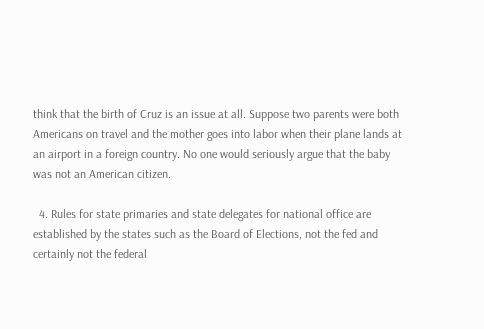think that the birth of Cruz is an issue at all. Suppose two parents were both Americans on travel and the mother goes into labor when their plane lands at an airport in a foreign country. No one would seriously argue that the baby was not an American citizen.

  4. Rules for state primaries and state delegates for national office are established by the states such as the Board of Elections, not the fed and certainly not the federal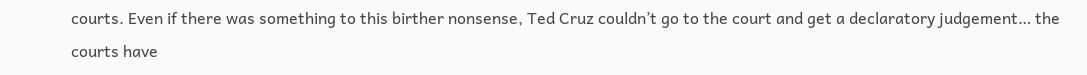courts. Even if there was something to this birther nonsense, Ted Cruz couldn’t go to the court and get a declaratory judgement… the courts have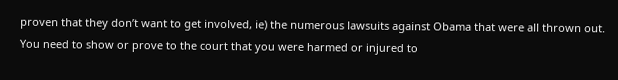proven that they don’t want to get involved, ie) the numerous lawsuits against Obama that were all thrown out. You need to show or prove to the court that you were harmed or injured to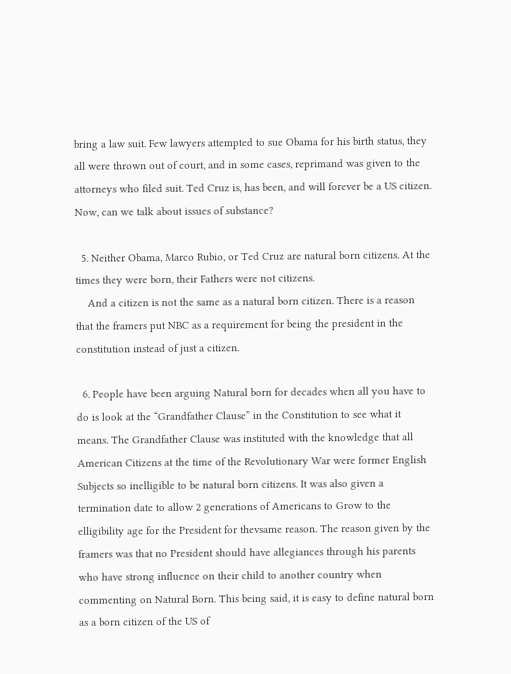bring a law suit. Few lawyers attempted to sue Obama for his birth status, they all were thrown out of court, and in some cases, reprimand was given to the attorneys who filed suit. Ted Cruz is, has been, and will forever be a US citizen. Now, can we talk about issues of substance?

  5. Neither Obama, Marco Rubio, or Ted Cruz are natural born citizens. At the times they were born, their Fathers were not citizens.
    And a citizen is not the same as a natural born citizen. There is a reason that the framers put NBC as a requirement for being the president in the constitution instead of just a citizen.

  6. People have been arguing Natural born for decades when all you have to do is look at the “Grandfather Clause” in the Constitution to see what it means. The Grandfather Clause was instituted with the knowledge that all American Citizens at the time of the Revolutionary War were former English Subjects so inelligible to be natural born citizens. It was also given a termination date to allow 2 generations of Americans to Grow to the elligibility age for the President for thevsame reason. The reason given by the framers was that no President should have allegiances through his parents who have strong influence on their child to another country when commenting on Natural Born. This being said, it is easy to define natural born as a born citizen of the US of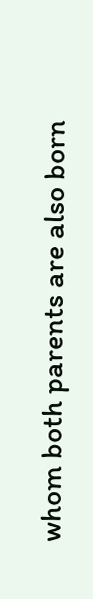whom both parents are also born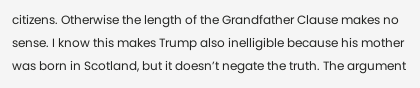citizens. Otherwise the length of the Grandfather Clause makes no sense. I know this makes Trump also inelligible because his mother was born in Scotland, but it doesn’t negate the truth. The argument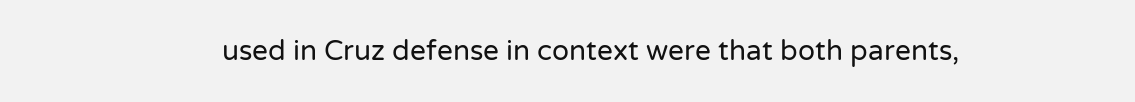used in Cruz defense in context were that both parents,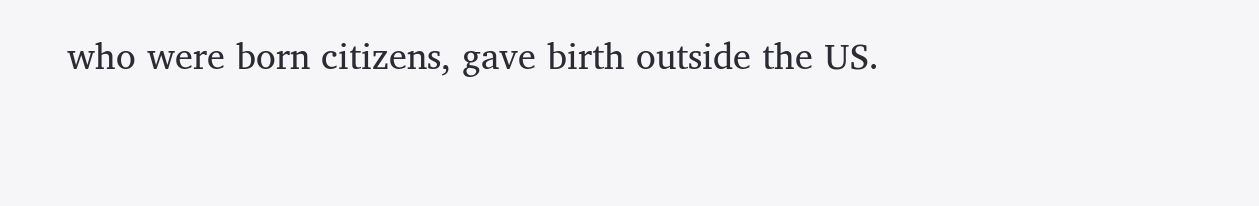who were born citizens, gave birth outside the US.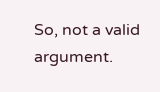So, not a valid argument.